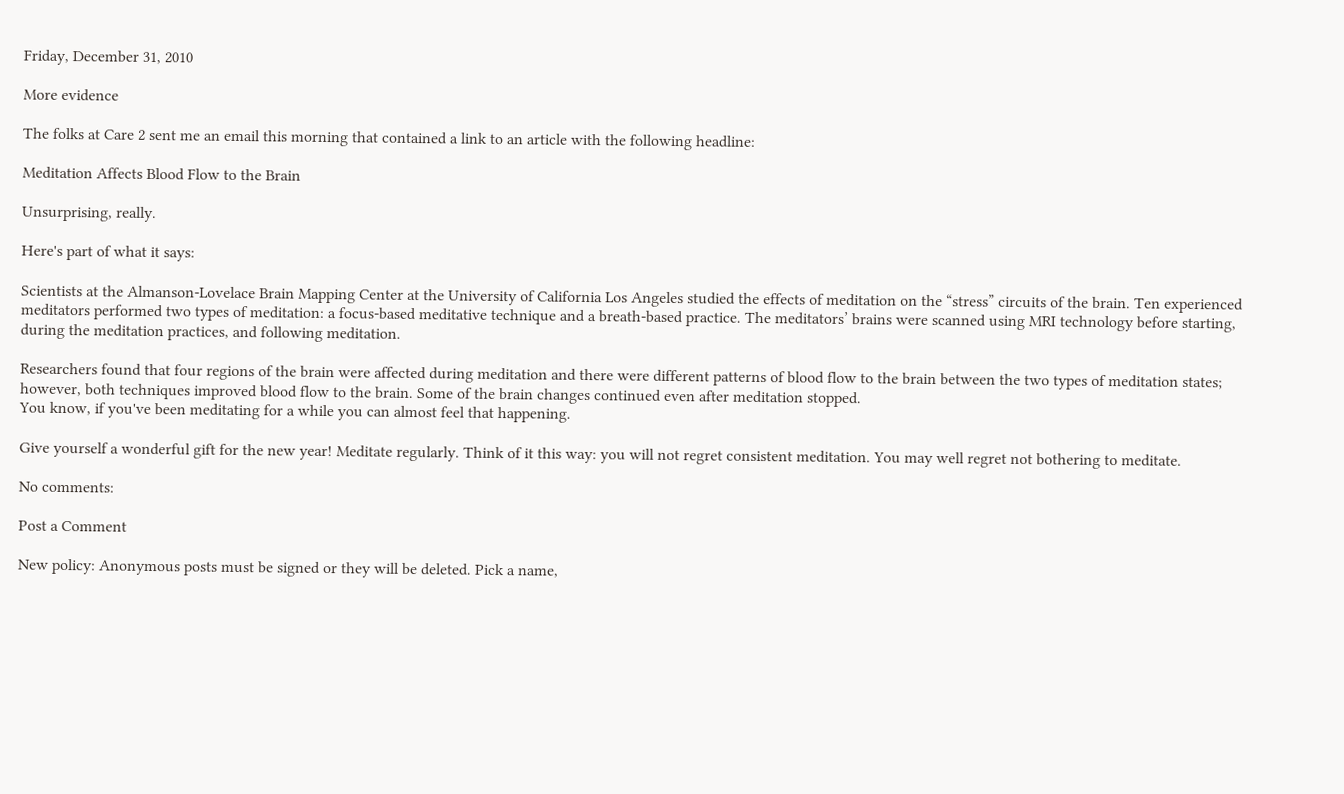Friday, December 31, 2010

More evidence

The folks at Care 2 sent me an email this morning that contained a link to an article with the following headline:

Meditation Affects Blood Flow to the Brain

Unsurprising, really.

Here's part of what it says:

Scientists at the Almanson-Lovelace Brain Mapping Center at the University of California Los Angeles studied the effects of meditation on the “stress” circuits of the brain. Ten experienced meditators performed two types of meditation: a focus-based meditative technique and a breath-based practice. The meditators’ brains were scanned using MRI technology before starting, during the meditation practices, and following meditation.

Researchers found that four regions of the brain were affected during meditation and there were different patterns of blood flow to the brain between the two types of meditation states; however, both techniques improved blood flow to the brain. Some of the brain changes continued even after meditation stopped.
You know, if you've been meditating for a while you can almost feel that happening.

Give yourself a wonderful gift for the new year! Meditate regularly. Think of it this way: you will not regret consistent meditation. You may well regret not bothering to meditate.

No comments:

Post a Comment

New policy: Anonymous posts must be signed or they will be deleted. Pick a name,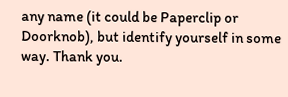any name (it could be Paperclip or Doorknob), but identify yourself in some way. Thank you.